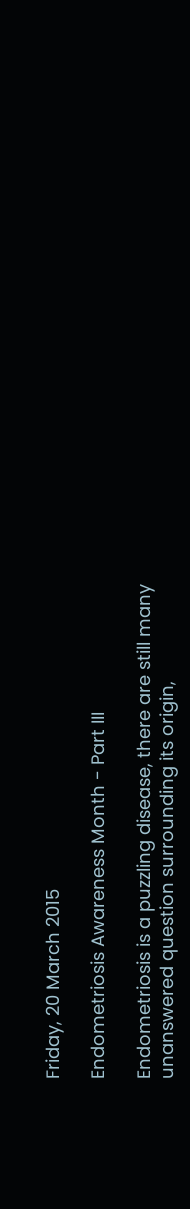Friday, 20 March 2015

Endometriosis Awareness Month - Part III

Endometriosis is a puzzling disease, there are still many unanswered question surrounding its origin,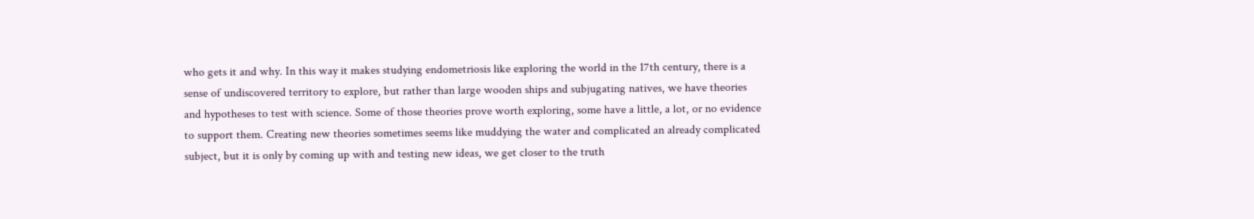who gets it and why. In this way it makes studying endometriosis like exploring the world in the 17th century, there is a sense of undiscovered territory to explore, but rather than large wooden ships and subjugating natives, we have theories and hypotheses to test with science. Some of those theories prove worth exploring, some have a little, a lot, or no evidence to support them. Creating new theories sometimes seems like muddying the water and complicated an already complicated subject, but it is only by coming up with and testing new ideas, we get closer to the truth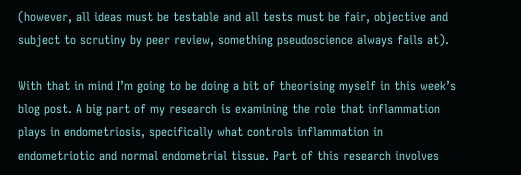(however, all ideas must be testable and all tests must be fair, objective and subject to scrutiny by peer review, something pseudoscience always fails at).

With that in mind I’m going to be doing a bit of theorising myself in this week’s blog post. A big part of my research is examining the role that inflammation plays in endometriosis, specifically what controls inflammation in endometriotic and normal endometrial tissue. Part of this research involves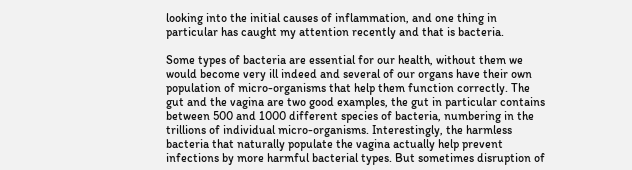looking into the initial causes of inflammation, and one thing in particular has caught my attention recently and that is bacteria.

Some types of bacteria are essential for our health, without them we would become very ill indeed and several of our organs have their own population of micro-organisms that help them function correctly. The gut and the vagina are two good examples, the gut in particular contains between 500 and 1000 different species of bacteria, numbering in the trillions of individual micro-organisms. Interestingly, the harmless bacteria that naturally populate the vagina actually help prevent infections by more harmful bacterial types. But sometimes disruption of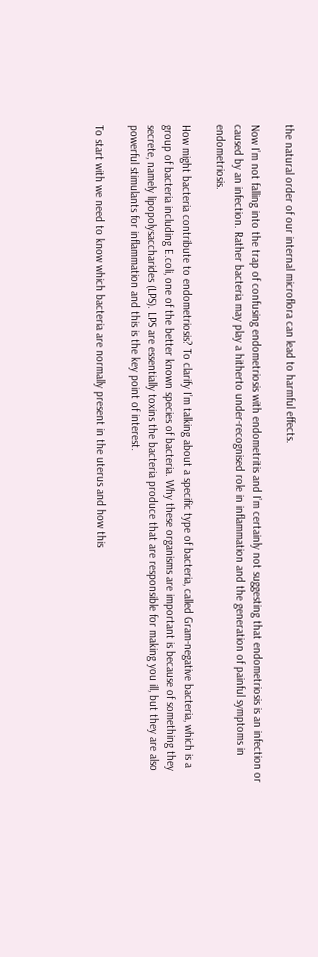the natural order of our internal microflora can lead to harmful effects.

Now I’m not falling into the trap of confusing endometriosis with endometritis and I’m certainly not suggesting that endometriosis is an infection or caused by an infection. Rather bacteria may play a hitherto under-recognised role in inflammation and the generation of painful symptoms in endometriosis.

How might bacteria contribute to endometriosis? To clarify I’m talking about a specific type of bacteria, called Gram-negative bacteria, which is a group of bacteria including E.coli, one of the better known species of bacteria. Why these organisms are important is because of something they secrete, namely lipopolysaccharides (LPS). LPS are essentially toxins the bacteria produce that are responsible for making you ill, but they are also powerful stimulants for inflammation and this is the key point of interest.

To start with we need to know which bacteria are normally present in the uterus and how this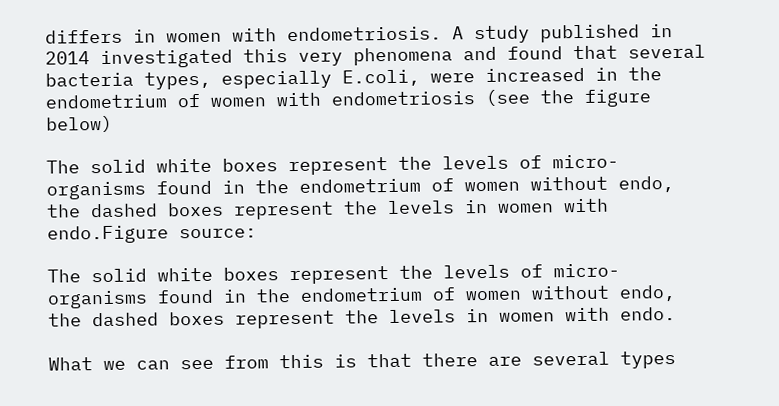differs in women with endometriosis. A study published in 2014 investigated this very phenomena and found that several bacteria types, especially E.coli, were increased in the endometrium of women with endometriosis (see the figure below)

The solid white boxes represent the levels of micro-organisms found in the endometrium of women without endo, the dashed boxes represent the levels in women with endo.Figure source:

The solid white boxes represent the levels of micro-organisms found in the endometrium of women without endo, the dashed boxes represent the levels in women with endo.

What we can see from this is that there are several types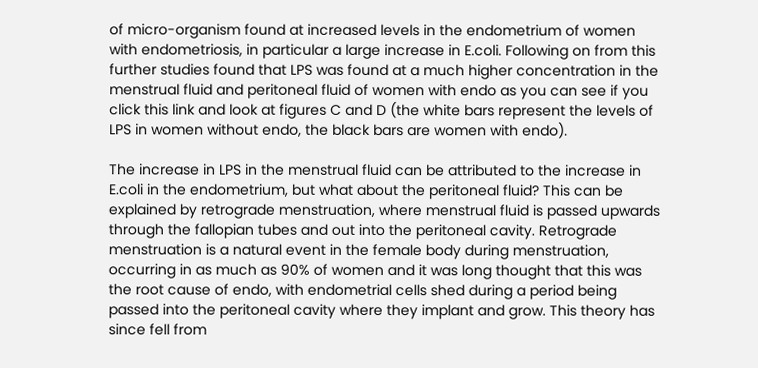of micro-organism found at increased levels in the endometrium of women with endometriosis, in particular a large increase in E.coli. Following on from this further studies found that LPS was found at a much higher concentration in the menstrual fluid and peritoneal fluid of women with endo as you can see if you click this link and look at figures C and D (the white bars represent the levels of LPS in women without endo, the black bars are women with endo).

The increase in LPS in the menstrual fluid can be attributed to the increase in E.coli in the endometrium, but what about the peritoneal fluid? This can be explained by retrograde menstruation, where menstrual fluid is passed upwards through the fallopian tubes and out into the peritoneal cavity. Retrograde menstruation is a natural event in the female body during menstruation, occurring in as much as 90% of women and it was long thought that this was the root cause of endo, with endometrial cells shed during a period being passed into the peritoneal cavity where they implant and grow. This theory has since fell from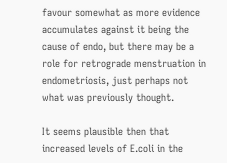favour somewhat as more evidence accumulates against it being the cause of endo, but there may be a role for retrograde menstruation in endometriosis, just perhaps not what was previously thought.

It seems plausible then that increased levels of E.coli in the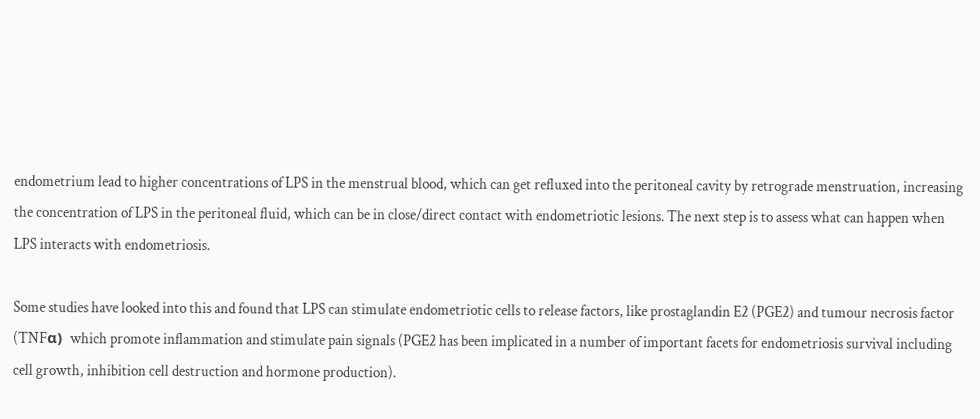endometrium lead to higher concentrations of LPS in the menstrual blood, which can get refluxed into the peritoneal cavity by retrograde menstruation, increasing the concentration of LPS in the peritoneal fluid, which can be in close/direct contact with endometriotic lesions. The next step is to assess what can happen when
LPS interacts with endometriosis.

Some studies have looked into this and found that LPS can stimulate endometriotic cells to release factors, like prostaglandin E2 (PGE2) and tumour necrosis factor (TNFα)  which promote inflammation and stimulate pain signals (PGE2 has been implicated in a number of important facets for endometriosis survival including cell growth, inhibition cell destruction and hormone production).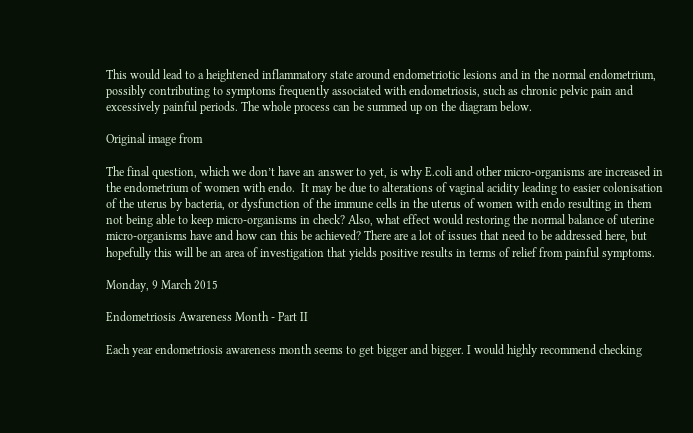This would lead to a heightened inflammatory state around endometriotic lesions and in the normal endometrium, possibly contributing to symptoms frequently associated with endometriosis, such as chronic pelvic pain and excessively painful periods. The whole process can be summed up on the diagram below.

Original image from

The final question, which we don’t have an answer to yet, is why E.coli and other micro-organisms are increased in the endometrium of women with endo.  It may be due to alterations of vaginal acidity leading to easier colonisation of the uterus by bacteria, or dysfunction of the immune cells in the uterus of women with endo resulting in them not being able to keep micro-organisms in check? Also, what effect would restoring the normal balance of uterine micro-organisms have and how can this be achieved? There are a lot of issues that need to be addressed here, but hopefully this will be an area of investigation that yields positive results in terms of relief from painful symptoms.

Monday, 9 March 2015

Endometriosis Awareness Month - Part II

Each year endometriosis awareness month seems to get bigger and bigger. I would highly recommend checking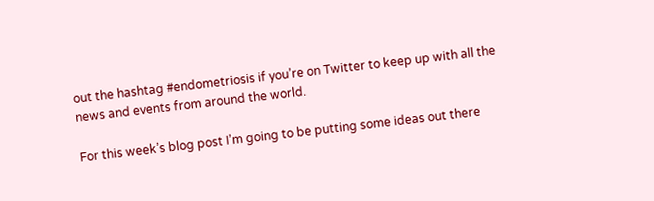out the hashtag #endometriosis if you’re on Twitter to keep up with all the news and events from around the world.

For this week’s blog post I’m going to be putting some ideas out there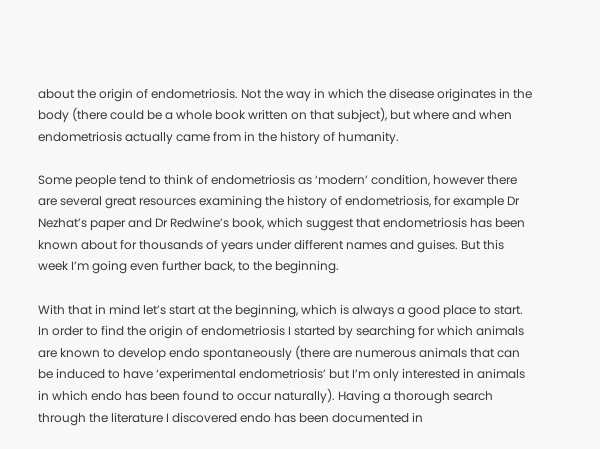about the origin of endometriosis. Not the way in which the disease originates in the body (there could be a whole book written on that subject), but where and when endometriosis actually came from in the history of humanity.

Some people tend to think of endometriosis as ‘modern’ condition, however there are several great resources examining the history of endometriosis, for example Dr Nezhat’s paper and Dr Redwine’s book, which suggest that endometriosis has been known about for thousands of years under different names and guises. But this week I’m going even further back, to the beginning.

With that in mind let’s start at the beginning, which is always a good place to start. In order to find the origin of endometriosis I started by searching for which animals are known to develop endo spontaneously (there are numerous animals that can be induced to have ‘experimental endometriosis’ but I’m only interested in animals in which endo has been found to occur naturally). Having a thorough search through the literature I discovered endo has been documented in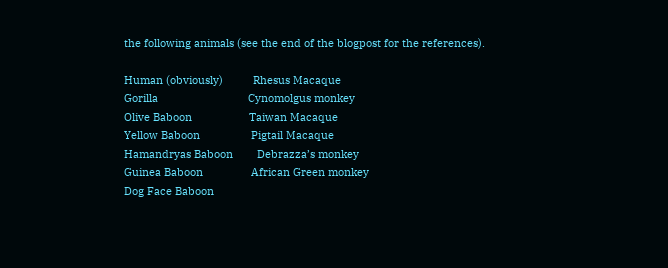the following animals (see the end of the blogpost for the references).

Human (obviously)          Rhesus Macaque
Gorilla                              Cynomolgus monkey
Olive Baboon                   Taiwan Macaque
Yellow Baboon                 Pigtail Macaque
Hamandryas Baboon        Debrazza’s monkey
Guinea Baboon                African Green monkey
Dog Face Baboon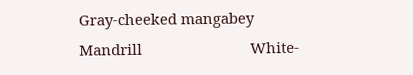Gray-cheeked mangabey
Mandrill                           White-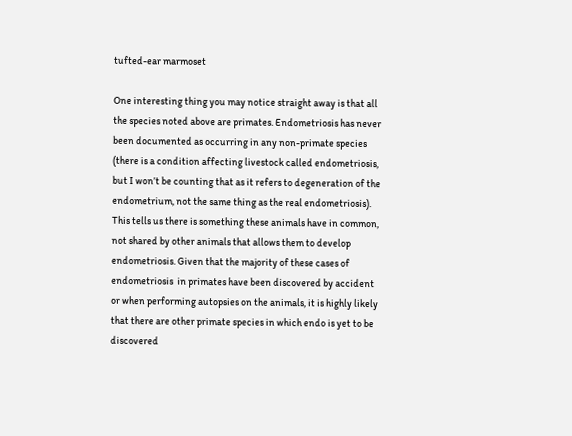tufted-ear marmoset

One interesting thing you may notice straight away is that all the species noted above are primates. Endometriosis has never been documented as occurring in any non-primate species (there is a condition affecting livestock called endometriosis, but I won’t be counting that as it refers to degeneration of the endometrium, not the same thing as the real endometriosis). This tells us there is something these animals have in common, not shared by other animals that allows them to develop endometriosis. Given that the majority of these cases of endometriosis  in primates have been discovered by accident or when performing autopsies on the animals, it is highly likely that there are other primate species in which endo is yet to be discovered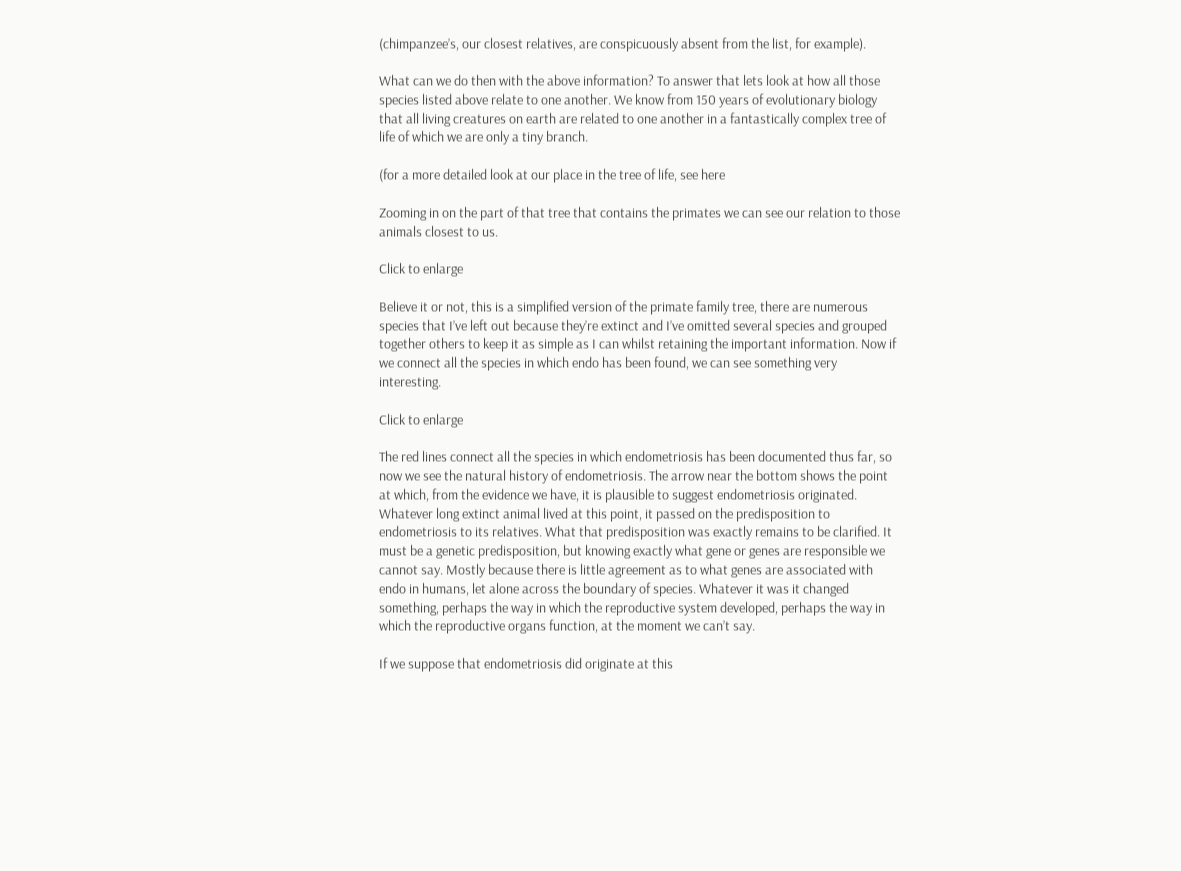(chimpanzee’s, our closest relatives, are conspicuously absent from the list, for example).

What can we do then with the above information? To answer that lets look at how all those species listed above relate to one another. We know from 150 years of evolutionary biology that all living creatures on earth are related to one another in a fantastically complex tree of life of which we are only a tiny branch.

(for a more detailed look at our place in the tree of life, see here

Zooming in on the part of that tree that contains the primates we can see our relation to those animals closest to us.

Click to enlarge

Believe it or not, this is a simplified version of the primate family tree, there are numerous species that I’ve left out because they’re extinct and I’ve omitted several species and grouped together others to keep it as simple as I can whilst retaining the important information. Now if we connect all the species in which endo has been found, we can see something very interesting.

Click to enlarge

The red lines connect all the species in which endometriosis has been documented thus far, so now we see the natural history of endometriosis. The arrow near the bottom shows the point at which, from the evidence we have, it is plausible to suggest endometriosis originated. Whatever long extinct animal lived at this point, it passed on the predisposition to endometriosis to its relatives. What that predisposition was exactly remains to be clarified. It must be a genetic predisposition, but knowing exactly what gene or genes are responsible we cannot say. Mostly because there is little agreement as to what genes are associated with endo in humans, let alone across the boundary of species. Whatever it was it changed something, perhaps the way in which the reproductive system developed, perhaps the way in which the reproductive organs function, at the moment we can’t say.

If we suppose that endometriosis did originate at this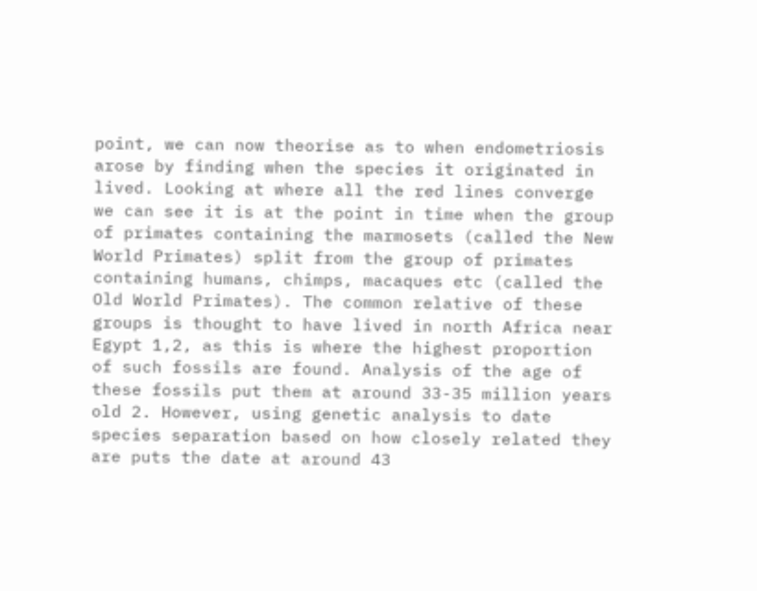point, we can now theorise as to when endometriosis arose by finding when the species it originated in lived. Looking at where all the red lines converge we can see it is at the point in time when the group of primates containing the marmosets (called the New World Primates) split from the group of primates containing humans, chimps, macaques etc (called the Old World Primates). The common relative of these groups is thought to have lived in north Africa near Egypt 1,2, as this is where the highest proportion of such fossils are found. Analysis of the age of these fossils put them at around 33-35 million years old 2. However, using genetic analysis to date species separation based on how closely related they are puts the date at around 43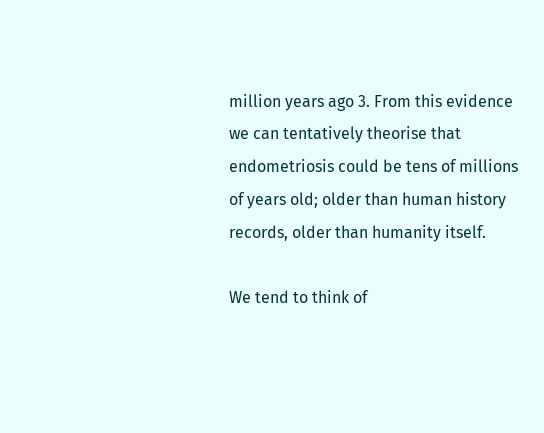million years ago 3. From this evidence we can tentatively theorise that endometriosis could be tens of millions of years old; older than human history records, older than humanity itself.

We tend to think of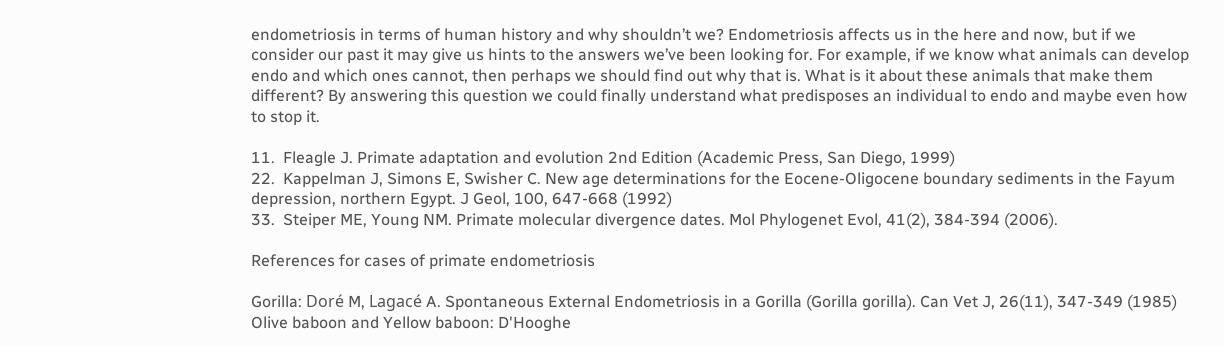endometriosis in terms of human history and why shouldn’t we? Endometriosis affects us in the here and now, but if we consider our past it may give us hints to the answers we’ve been looking for. For example, if we know what animals can develop endo and which ones cannot, then perhaps we should find out why that is. What is it about these animals that make them different? By answering this question we could finally understand what predisposes an individual to endo and maybe even how to stop it.

11.  Fleagle J. Primate adaptation and evolution 2nd Edition (Academic Press, San Diego, 1999)
22.  Kappelman J, Simons E, Swisher C. New age determinations for the Eocene-Oligocene boundary sediments in the Fayum depression, northern Egypt. J Geol, 100, 647-668 (1992)
33.  Steiper ME, Young NM. Primate molecular divergence dates. Mol Phylogenet Evol, 41(2), 384-394 (2006).

References for cases of primate endometriosis

Gorilla: Doré M, Lagacé A. Spontaneous External Endometriosis in a Gorilla (Gorilla gorilla). Can Vet J, 26(11), 347-349 (1985)
Olive baboon and Yellow baboon: D'Hooghe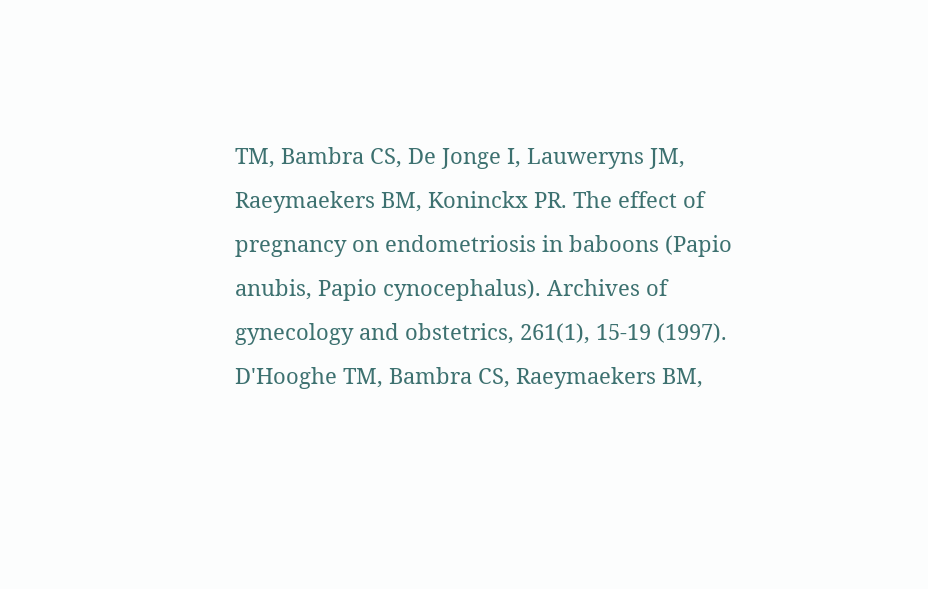TM, Bambra CS, De Jonge I, Lauweryns JM, Raeymaekers BM, Koninckx PR. The effect of pregnancy on endometriosis in baboons (Papio anubis, Papio cynocephalus). Archives of gynecology and obstetrics, 261(1), 15-19 (1997).
D'Hooghe TM, Bambra CS, Raeymaekers BM,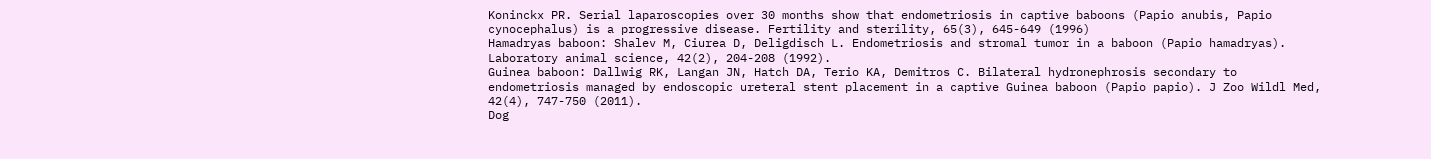Koninckx PR. Serial laparoscopies over 30 months show that endometriosis in captive baboons (Papio anubis, Papio cynocephalus) is a progressive disease. Fertility and sterility, 65(3), 645-649 (1996)
Hamadryas baboon: Shalev M, Ciurea D, Deligdisch L. Endometriosis and stromal tumor in a baboon (Papio hamadryas). Laboratory animal science, 42(2), 204-208 (1992).
Guinea baboon: Dallwig RK, Langan JN, Hatch DA, Terio KA, Demitros C. Bilateral hydronephrosis secondary to endometriosis managed by endoscopic ureteral stent placement in a captive Guinea baboon (Papio papio). J Zoo Wildl Med, 42(4), 747-750 (2011).
Dog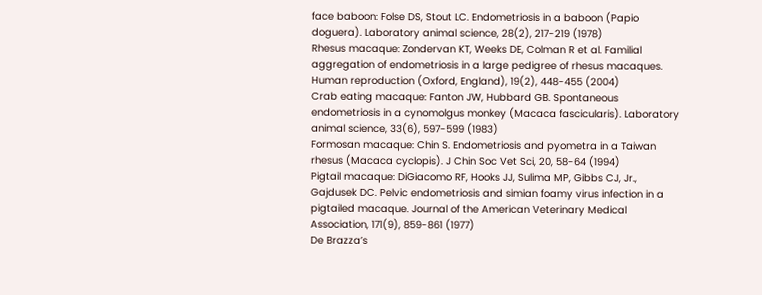face baboon: Folse DS, Stout LC. Endometriosis in a baboon (Papio doguera). Laboratory animal science, 28(2), 217-219 (1978)
Rhesus macaque: Zondervan KT, Weeks DE, Colman R et al. Familial aggregation of endometriosis in a large pedigree of rhesus macaques. Human reproduction (Oxford, England), 19(2), 448-455 (2004)
Crab eating macaque: Fanton JW, Hubbard GB. Spontaneous endometriosis in a cynomolgus monkey (Macaca fascicularis). Laboratory animal science, 33(6), 597-599 (1983)
Formosan macaque: Chin S. Endometriosis and pyometra in a Taiwan rhesus (Macaca cyclopis). J Chin Soc Vet Sci, 20, 58-64 (1994)
Pigtail macaque: DiGiacomo RF, Hooks JJ, Sulima MP, Gibbs CJ, Jr., Gajdusek DC. Pelvic endometriosis and simian foamy virus infection in a pigtailed macaque. Journal of the American Veterinary Medical Association, 171(9), 859-861 (1977)
De Brazza’s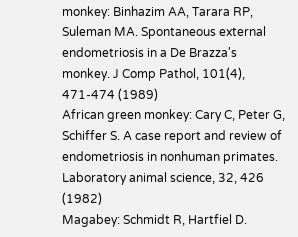monkey: Binhazim AA, Tarara RP, Suleman MA. Spontaneous external endometriosis in a De Brazza's monkey. J Comp Pathol, 101(4), 471-474 (1989)
African green monkey: Cary C, Peter G, Schiffer S. A case report and review of endometriosis in nonhuman primates. Laboratory animal science, 32, 426 (1982)
Magabey: Schmidt R, Hartfiel D.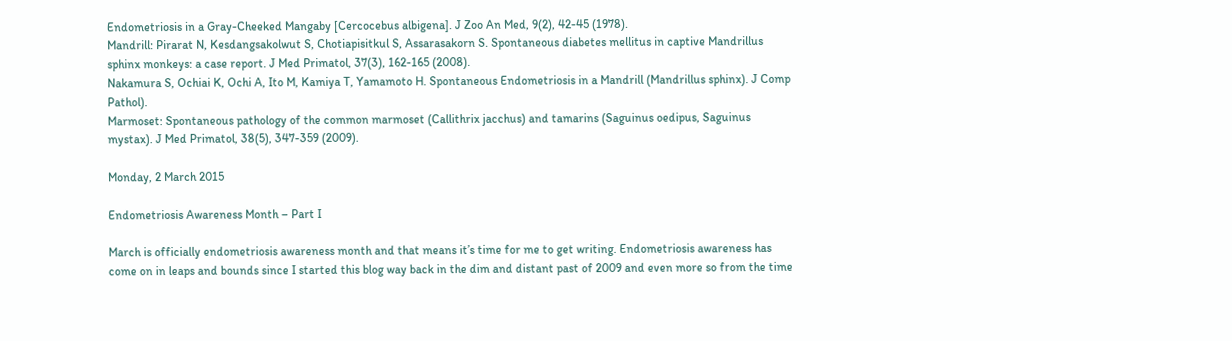Endometriosis in a Gray-Cheeked Mangaby [Cercocebus albigena]. J Zoo An Med, 9(2), 42-45 (1978).
Mandrill: Pirarat N, Kesdangsakolwut S, Chotiapisitkul S, Assarasakorn S. Spontaneous diabetes mellitus in captive Mandrillus sphinx monkeys: a case report. J Med Primatol, 37(3), 162-165 (2008).
Nakamura S, Ochiai K, Ochi A, Ito M, Kamiya T, Yamamoto H. Spontaneous Endometriosis in a Mandrill (Mandrillus sphinx). J Comp Pathol).
Marmoset: Spontaneous pathology of the common marmoset (Callithrix jacchus) and tamarins (Saguinus oedipus, Saguinus mystax). J Med Primatol, 38(5), 347-359 (2009).

Monday, 2 March 2015

Endometriosis Awareness Month – Part I

March is officially endometriosis awareness month and that means it’s time for me to get writing. Endometriosis awareness has come on in leaps and bounds since I started this blog way back in the dim and distant past of 2009 and even more so from the time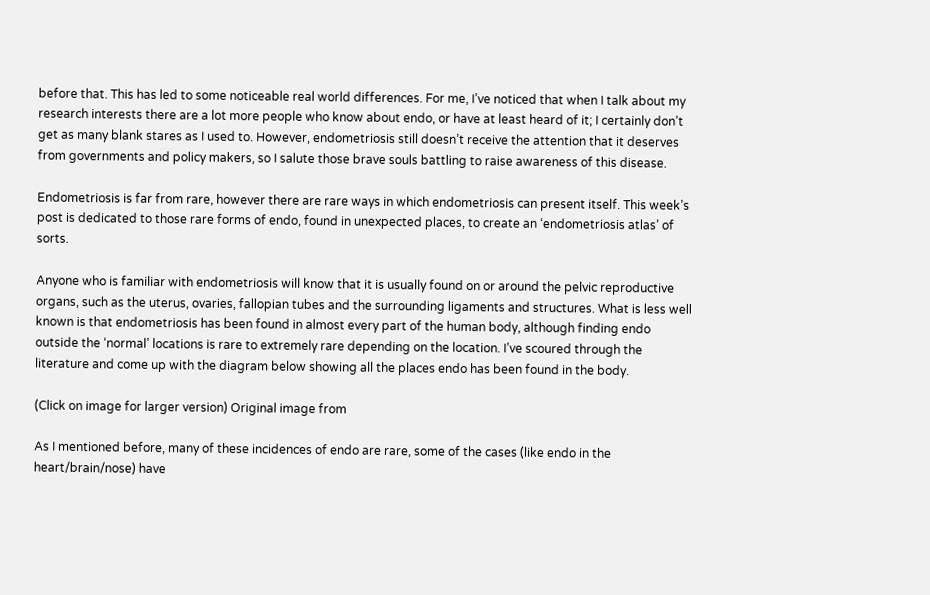before that. This has led to some noticeable real world differences. For me, I’ve noticed that when I talk about my research interests there are a lot more people who know about endo, or have at least heard of it; I certainly don’t get as many blank stares as I used to. However, endometriosis still doesn’t receive the attention that it deserves from governments and policy makers, so I salute those brave souls battling to raise awareness of this disease.

Endometriosis is far from rare, however there are rare ways in which endometriosis can present itself. This week’s post is dedicated to those rare forms of endo, found in unexpected places, to create an ‘endometriosis atlas’ of sorts.

Anyone who is familiar with endometriosis will know that it is usually found on or around the pelvic reproductive organs, such as the uterus, ovaries, fallopian tubes and the surrounding ligaments and structures. What is less well known is that endometriosis has been found in almost every part of the human body, although finding endo outside the ‘normal’ locations is rare to extremely rare depending on the location. I’ve scoured through the literature and come up with the diagram below showing all the places endo has been found in the body.

(Click on image for larger version) Original image from

As I mentioned before, many of these incidences of endo are rare, some of the cases (like endo in the heart/brain/nose) have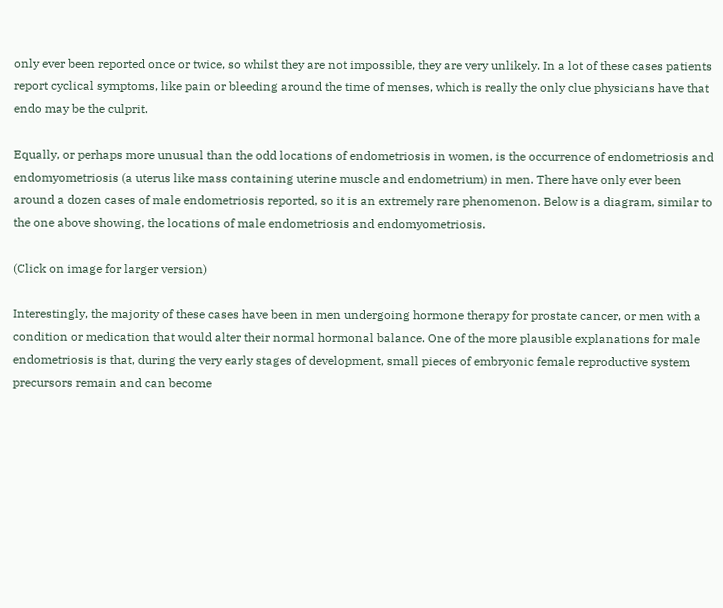only ever been reported once or twice, so whilst they are not impossible, they are very unlikely. In a lot of these cases patients report cyclical symptoms, like pain or bleeding around the time of menses, which is really the only clue physicians have that endo may be the culprit.

Equally, or perhaps more unusual than the odd locations of endometriosis in women, is the occurrence of endometriosis and endomyometriosis (a uterus like mass containing uterine muscle and endometrium) in men. There have only ever been around a dozen cases of male endometriosis reported, so it is an extremely rare phenomenon. Below is a diagram, similar to the one above showing, the locations of male endometriosis and endomyometriosis.

(Click on image for larger version)

Interestingly, the majority of these cases have been in men undergoing hormone therapy for prostate cancer, or men with a condition or medication that would alter their normal hormonal balance. One of the more plausible explanations for male endometriosis is that, during the very early stages of development, small pieces of embryonic female reproductive system precursors remain and can become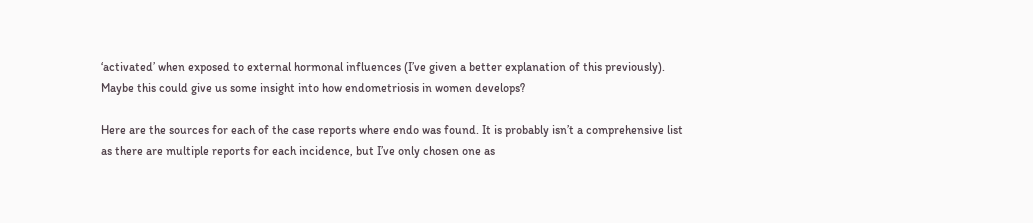‘activated’ when exposed to external hormonal influences (I’ve given a better explanation of this previously). Maybe this could give us some insight into how endometriosis in women develops?

Here are the sources for each of the case reports where endo was found. It is probably isn’t a comprehensive list as there are multiple reports for each incidence, but I’ve only chosen one as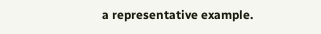a representative example.